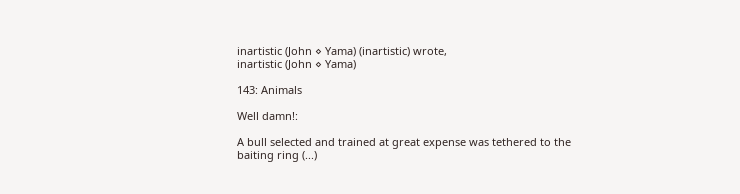inartistic (John ⋄ Yama) (inartistic) wrote,
inartistic (John ⋄ Yama)

143: Animals

Well damn!:

A bull selected and trained at great expense was tethered to the baiting ring (...)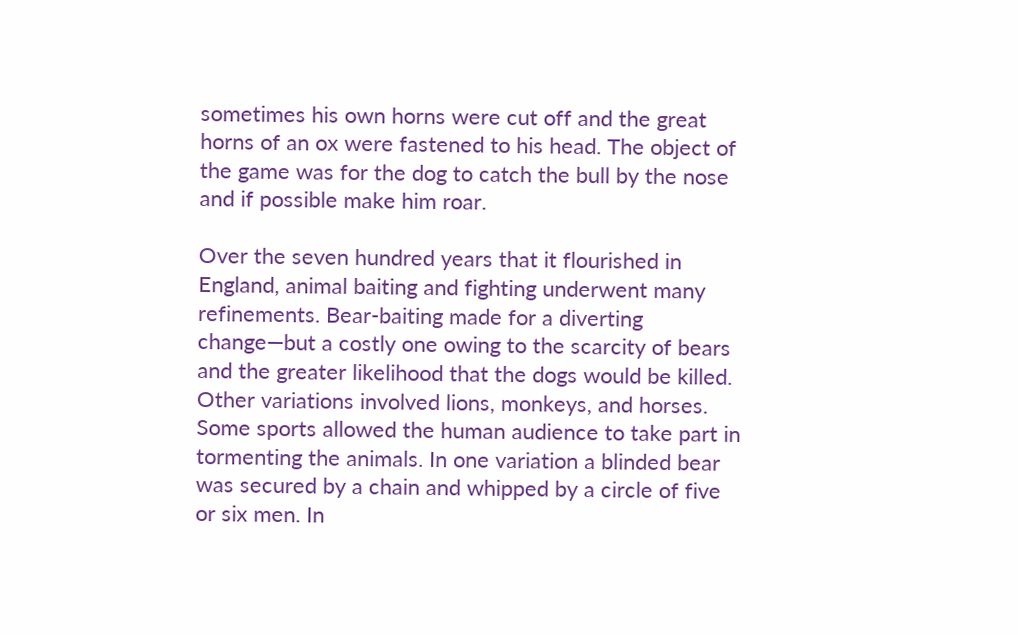sometimes his own horns were cut off and the great horns of an ox were fastened to his head. The object of the game was for the dog to catch the bull by the nose and if possible make him roar.

Over the seven hundred years that it flourished in England, animal baiting and fighting underwent many refinements. Bear-baiting made for a diverting change—but a costly one owing to the scarcity of bears and the greater likelihood that the dogs would be killed. Other variations involved lions, monkeys, and horses. Some sports allowed the human audience to take part in tormenting the animals. In one variation a blinded bear was secured by a chain and whipped by a circle of five or six men. In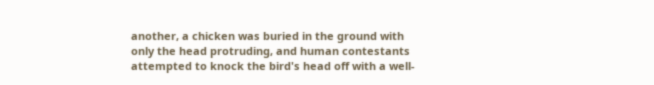another, a chicken was buried in the ground with only the head protruding, and human contestants attempted to knock the bird's head off with a well-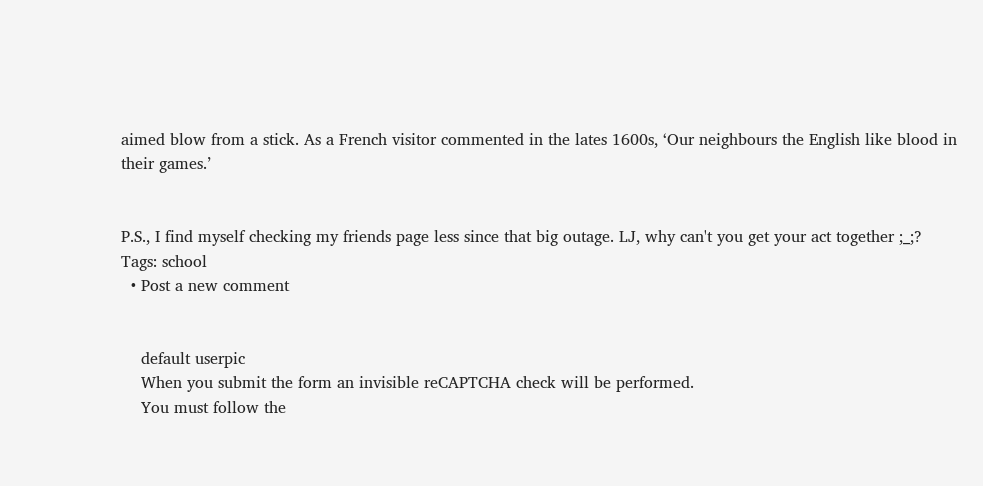aimed blow from a stick. As a French visitor commented in the lates 1600s, ‘Our neighbours the English like blood in their games.’


P.S., I find myself checking my friends page less since that big outage. LJ, why can't you get your act together ;_;?
Tags: school
  • Post a new comment


    default userpic
    When you submit the form an invisible reCAPTCHA check will be performed.
    You must follow the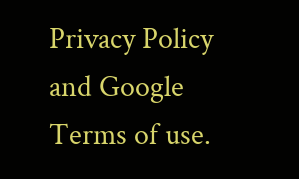Privacy Policy and Google Terms of use.